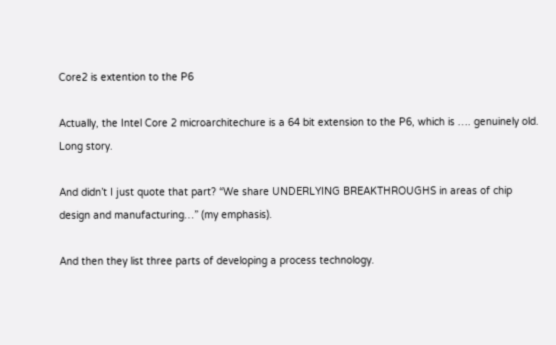Core2 is extention to the P6

Actually, the Intel Core 2 microarchitechure is a 64 bit extension to the P6, which is …. genuinely old. Long story.

And didn’t I just quote that part? “We share UNDERLYING BREAKTHROUGHS in areas of chip design and manufacturing…” (my emphasis).

And then they list three parts of developing a process technology.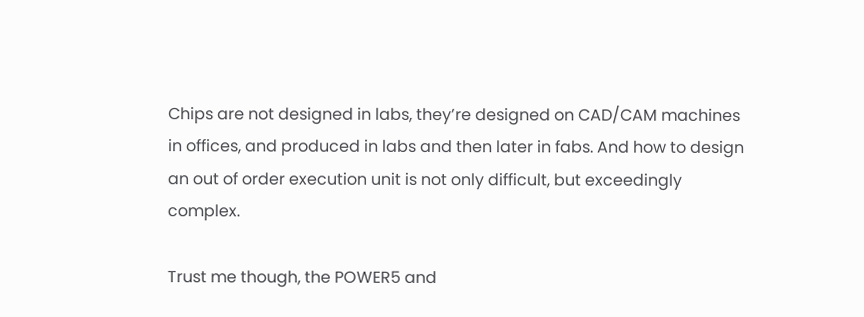Chips are not designed in labs, they’re designed on CAD/CAM machines in offices, and produced in labs and then later in fabs. And how to design an out of order execution unit is not only difficult, but exceedingly complex.

Trust me though, the POWER5 and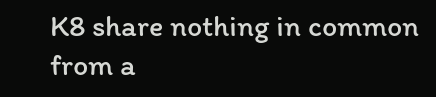K8 share nothing in common from a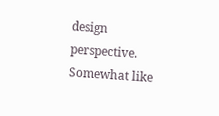design perspective. Somewhat like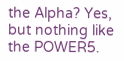the Alpha? Yes, but nothing like the POWER5.